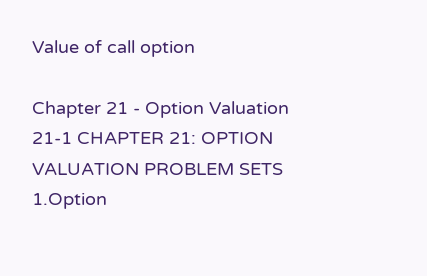Value of call option

Chapter 21 - Option Valuation 21-1 CHAPTER 21: OPTION VALUATION PROBLEM SETS 1.Option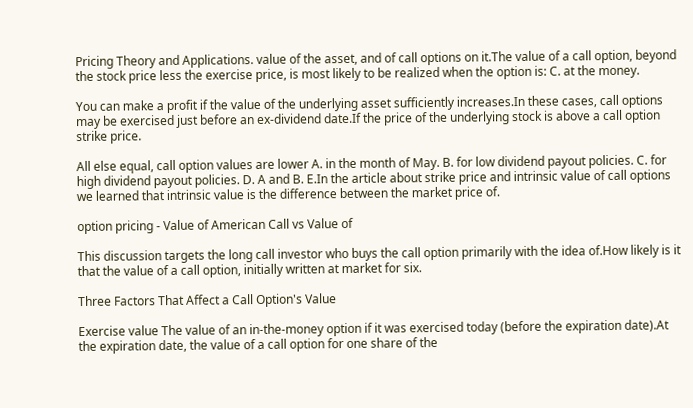Pricing Theory and Applications. value of the asset, and of call options on it.The value of a call option, beyond the stock price less the exercise price, is most likely to be realized when the option is: C. at the money.

You can make a profit if the value of the underlying asset sufficiently increases.In these cases, call options may be exercised just before an ex-dividend date.If the price of the underlying stock is above a call option strike price.

All else equal, call option values are lower A. in the month of May. B. for low dividend payout policies. C. for high dividend payout policies. D. A and B. E.In the article about strike price and intrinsic value of call options we learned that intrinsic value is the difference between the market price of.

option pricing - Value of American Call vs Value of

This discussion targets the long call investor who buys the call option primarily with the idea of.How likely is it that the value of a call option, initially written at market for six.

Three Factors That Affect a Call Option's Value

Exercise value The value of an in-the-money option if it was exercised today (before the expiration date).At the expiration date, the value of a call option for one share of the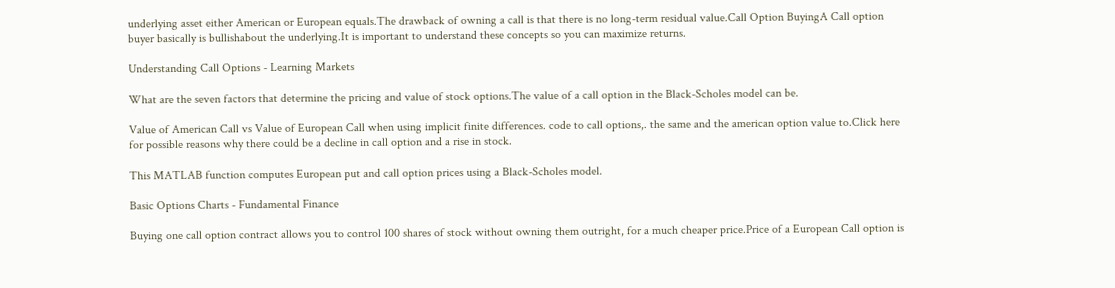underlying asset either American or European equals.The drawback of owning a call is that there is no long-term residual value.Call Option BuyingA Call option buyer basically is bullishabout the underlying.It is important to understand these concepts so you can maximize returns.

Understanding Call Options - Learning Markets

What are the seven factors that determine the pricing and value of stock options.The value of a call option in the Black-Scholes model can be.

Value of American Call vs Value of European Call when using implicit finite differences. code to call options,. the same and the american option value to.Click here for possible reasons why there could be a decline in call option and a rise in stock.

This MATLAB function computes European put and call option prices using a Black-Scholes model.

Basic Options Charts - Fundamental Finance

Buying one call option contract allows you to control 100 shares of stock without owning them outright, for a much cheaper price.Price of a European Call option is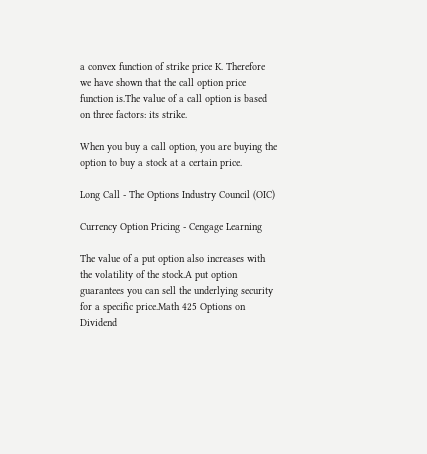a convex function of strike price K. Therefore we have shown that the call option price function is.The value of a call option is based on three factors: its strike.

When you buy a call option, you are buying the option to buy a stock at a certain price.

Long Call - The Options Industry Council (OIC)

Currency Option Pricing - Cengage Learning

The value of a put option also increases with the volatility of the stock.A put option guarantees you can sell the underlying security for a specific price.Math 425 Options on Dividend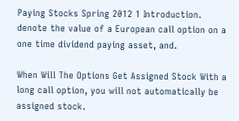Paying Stocks Spring 2012 1 Introduction. denote the value of a European call option on a one time dividend paying asset, and.

When Will The Options Get Assigned Stock With a long call option, you will not automatically be assigned stock.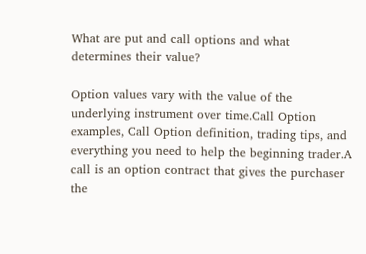What are put and call options and what determines their value?

Option values vary with the value of the underlying instrument over time.Call Option examples, Call Option definition, trading tips, and everything you need to help the beginning trader.A call is an option contract that gives the purchaser the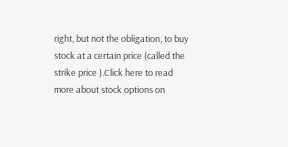right, but not the obligation, to buy stock at a certain price (called the strike price ).Click here to read more about stock options on